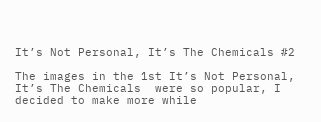It’s Not Personal, It’s The Chemicals #2

The images in the 1st It’s Not Personal, It’s The Chemicals  were so popular, I decided to make more while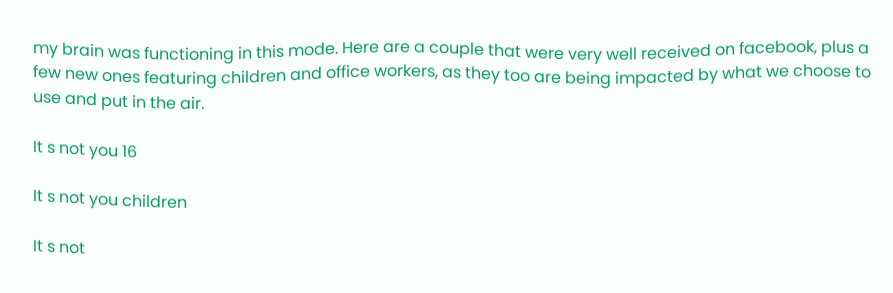my brain was functioning in this mode. Here are a couple that were very well received on facebook, plus a few new ones featuring children and office workers, as they too are being impacted by what we choose to use and put in the air.

It s not you 16

It s not you children

It s not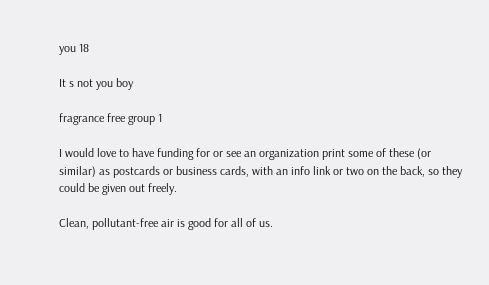you 18

It s not you boy

fragrance free group 1

I would love to have funding for or see an organization print some of these (or similar) as postcards or business cards, with an info link or two on the back, so they could be given out freely.

Clean, pollutant-free air is good for all of us.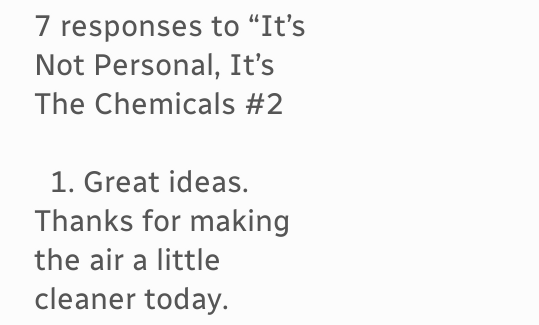7 responses to “It’s Not Personal, It’s The Chemicals #2

  1. Great ideas. Thanks for making the air a little cleaner today.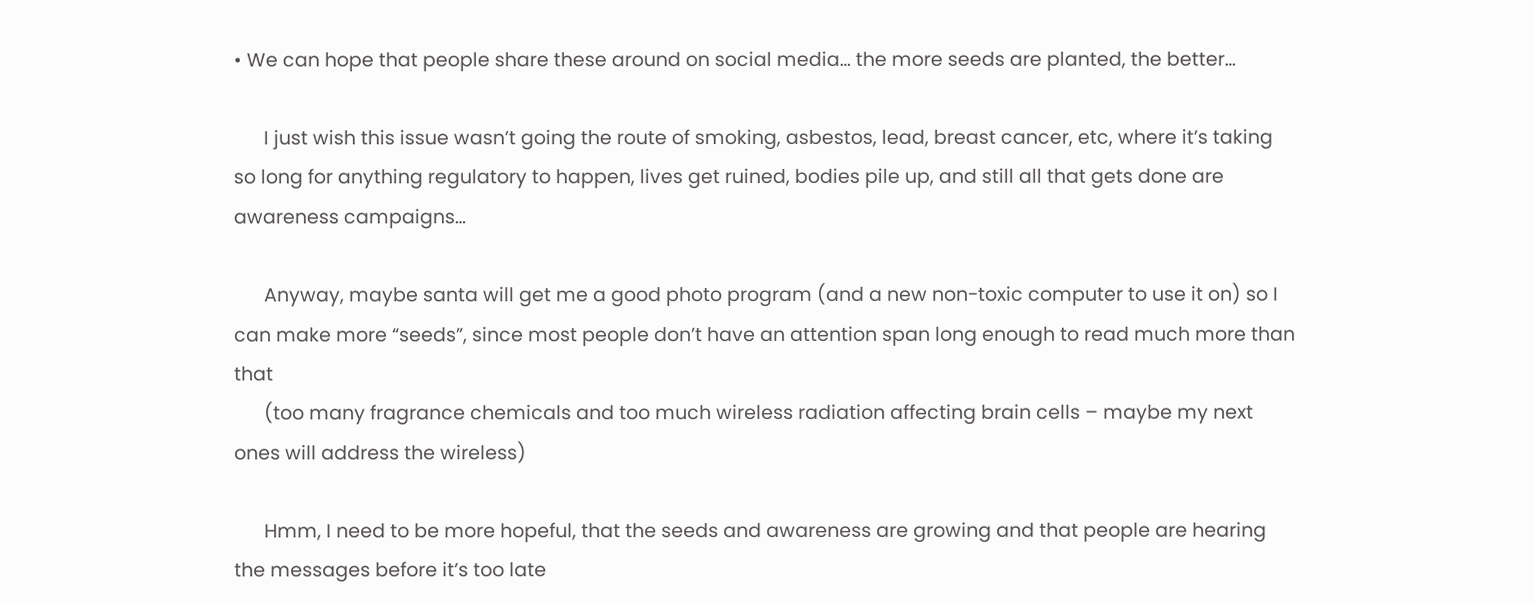• We can hope that people share these around on social media… the more seeds are planted, the better…

      I just wish this issue wasn’t going the route of smoking, asbestos, lead, breast cancer, etc, where it’s taking so long for anything regulatory to happen, lives get ruined, bodies pile up, and still all that gets done are awareness campaigns…

      Anyway, maybe santa will get me a good photo program (and a new non-toxic computer to use it on) so I can make more “seeds”, since most people don’t have an attention span long enough to read much more than that
      (too many fragrance chemicals and too much wireless radiation affecting brain cells – maybe my next ones will address the wireless)

      Hmm, I need to be more hopeful, that the seeds and awareness are growing and that people are hearing the messages before it’s too late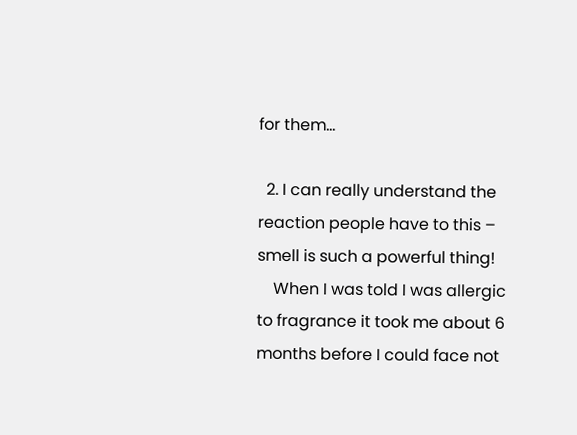for them…

  2. I can really understand the reaction people have to this – smell is such a powerful thing!
    When I was told I was allergic to fragrance it took me about 6 months before I could face not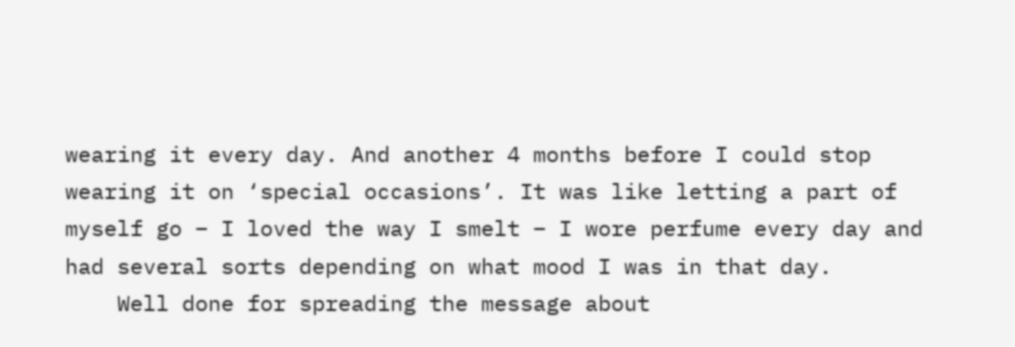wearing it every day. And another 4 months before I could stop wearing it on ‘special occasions’. It was like letting a part of myself go – I loved the way I smelt – I wore perfume every day and had several sorts depending on what mood I was in that day.
    Well done for spreading the message about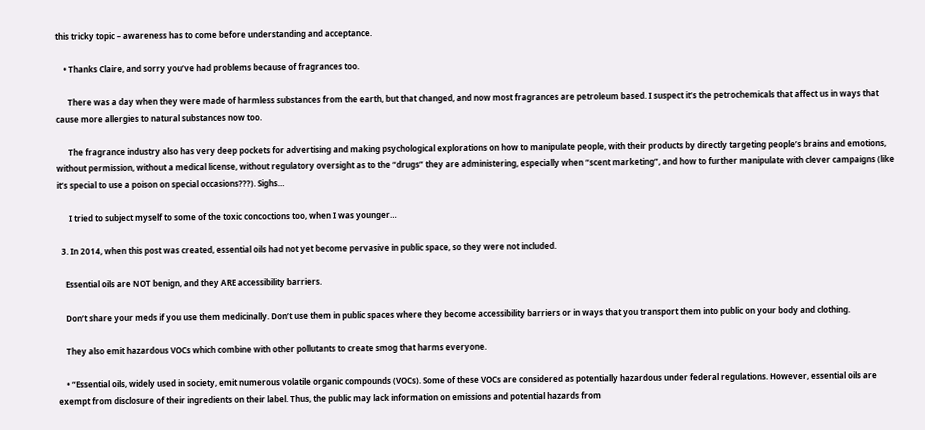this tricky topic – awareness has to come before understanding and acceptance.

    • Thanks Claire, and sorry you’ve had problems because of fragrances too.

      There was a day when they were made of harmless substances from the earth, but that changed, and now most fragrances are petroleum based. I suspect it’s the petrochemicals that affect us in ways that cause more allergies to natural substances now too.

      The fragrance industry also has very deep pockets for advertising and making psychological explorations on how to manipulate people, with their products by directly targeting people’s brains and emotions, without permission, without a medical license, without regulatory oversight as to the “drugs” they are administering, especially when “scent marketing”, and how to further manipulate with clever campaigns (like it’s special to use a poison on special occasions???). Sighs…

      I tried to subject myself to some of the toxic concoctions too, when I was younger…

  3. In 2014, when this post was created, essential oils had not yet become pervasive in public space, so they were not included.

    Essential oils are NOT benign, and they ARE accessibility barriers.

    Don’t share your meds if you use them medicinally. Don’t use them in public spaces where they become accessibility barriers or in ways that you transport them into public on your body and clothing.

    They also emit hazardous VOCs which combine with other pollutants to create smog that harms everyone.

    • “Essential oils, widely used in society, emit numerous volatile organic compounds (VOCs). Some of these VOCs are considered as potentially hazardous under federal regulations. However, essential oils are exempt from disclosure of their ingredients on their label. Thus, the public may lack information on emissions and potential hazards from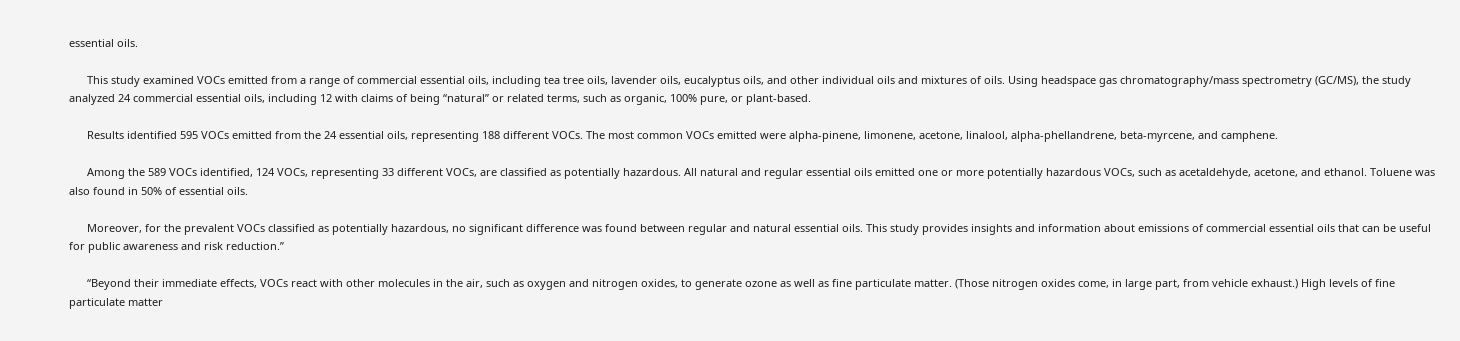essential oils.

      This study examined VOCs emitted from a range of commercial essential oils, including tea tree oils, lavender oils, eucalyptus oils, and other individual oils and mixtures of oils. Using headspace gas chromatography/mass spectrometry (GC/MS), the study analyzed 24 commercial essential oils, including 12 with claims of being “natural” or related terms, such as organic, 100% pure, or plant-based.

      Results identified 595 VOCs emitted from the 24 essential oils, representing 188 different VOCs. The most common VOCs emitted were alpha-pinene, limonene, acetone, linalool, alpha-phellandrene, beta-myrcene, and camphene.

      Among the 589 VOCs identified, 124 VOCs, representing 33 different VOCs, are classified as potentially hazardous. All natural and regular essential oils emitted one or more potentially hazardous VOCs, such as acetaldehyde, acetone, and ethanol. Toluene was also found in 50% of essential oils.

      Moreover, for the prevalent VOCs classified as potentially hazardous, no significant difference was found between regular and natural essential oils. This study provides insights and information about emissions of commercial essential oils that can be useful for public awareness and risk reduction.”

      “Beyond their immediate effects, VOCs react with other molecules in the air, such as oxygen and nitrogen oxides, to generate ozone as well as fine particulate matter. (Those nitrogen oxides come, in large part, from vehicle exhaust.) High levels of fine particulate matter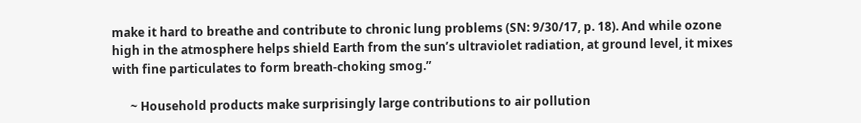make it hard to breathe and contribute to chronic lung problems (SN: 9/30/17, p. 18). And while ozone high in the atmosphere helps shield Earth from the sun’s ultraviolet radiation, at ground level, it mixes with fine particulates to form breath-choking smog.”

      ~ Household products make surprisingly large contributions to air pollution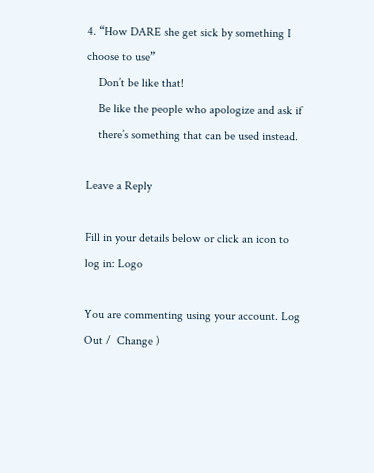4. “How DARE she get sick by something I choose to use”
    Don’t be like that!
    Be like the people who apologize and ask if
    there’s something that can be used instead.

Leave a Reply

Fill in your details below or click an icon to log in: Logo

You are commenting using your account. Log Out /  Change )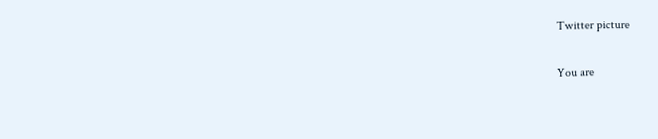Twitter picture

You are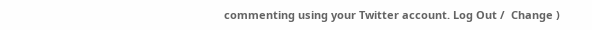commenting using your Twitter account. Log Out /  Change )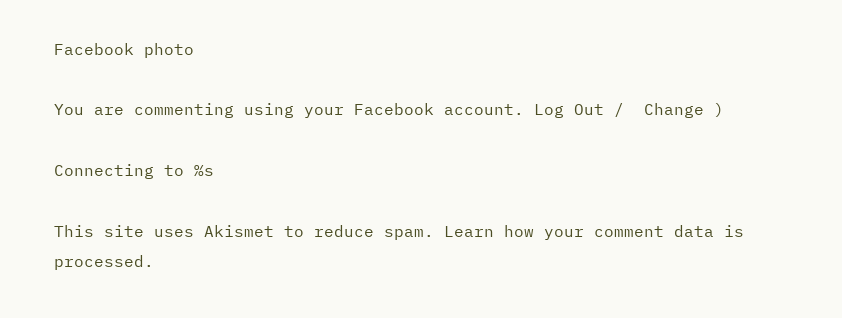Facebook photo

You are commenting using your Facebook account. Log Out /  Change )

Connecting to %s

This site uses Akismet to reduce spam. Learn how your comment data is processed.